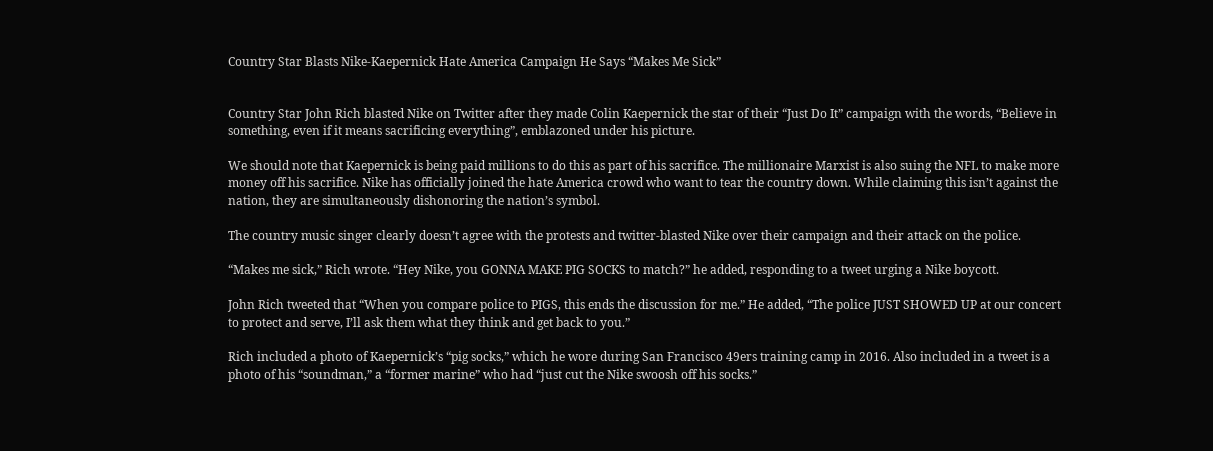Country Star Blasts Nike-Kaepernick Hate America Campaign He Says “Makes Me Sick”


Country Star John Rich blasted Nike on Twitter after they made Colin Kaepernick the star of their “Just Do It” campaign with the words, “Believe in something, even if it means sacrificing everything”, emblazoned under his picture.

We should note that Kaepernick is being paid millions to do this as part of his sacrifice. The millionaire Marxist is also suing the NFL to make more money off his sacrifice. Nike has officially joined the hate America crowd who want to tear the country down. While claiming this isn’t against the nation, they are simultaneously dishonoring the nation’s symbol.

The country music singer clearly doesn’t agree with the protests and twitter-blasted Nike over their campaign and their attack on the police.

“Makes me sick,” Rich wrote. “Hey Nike, you GONNA MAKE PIG SOCKS to match?” he added, responding to a tweet urging a Nike boycott.

John Rich tweeted that “When you compare police to PIGS, this ends the discussion for me.” He added, “The police JUST SHOWED UP at our concert to protect and serve, I’ll ask them what they think and get back to you.”

Rich included a photo of Kaepernick’s “pig socks,” which he wore during San Francisco 49ers training camp in 2016. Also included in a tweet is a photo of his “soundman,” a “former marine” who had “just cut the Nike swoosh off his socks.”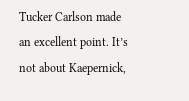Tucker Carlson made an excellent point. It’s not about Kaepernick,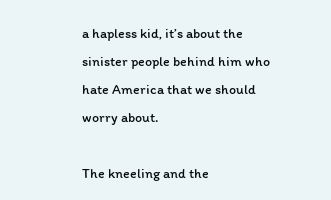a hapless kid, it’s about the sinister people behind him who hate America that we should worry about.

The kneeling and the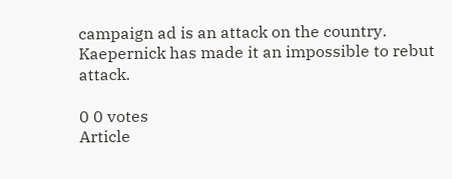campaign ad is an attack on the country. Kaepernick has made it an impossible to rebut attack.

0 0 votes
Article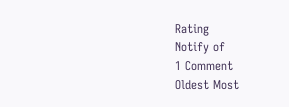Rating
Notify of
1 Comment
Oldest Most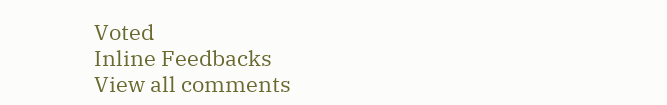Voted
Inline Feedbacks
View all comments